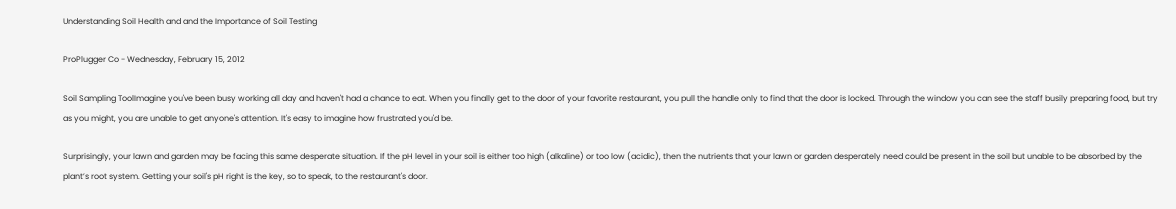Understanding Soil Health and and the Importance of Soil Testing

ProPlugger Co - Wednesday, February 15, 2012

Soil Sampling ToolImagine you've been busy working all day and haven't had a chance to eat. When you finally get to the door of your favorite restaurant, you pull the handle only to find that the door is locked. Through the window you can see the staff busily preparing food, but try as you might, you are unable to get anyone's attention. It's easy to imagine how frustrated you'd be.

Surprisingly, your lawn and garden may be facing this same desperate situation. If the pH level in your soil is either too high (alkaline) or too low (acidic), then the nutrients that your lawn or garden desperately need could be present in the soil but unable to be absorbed by the plant’s root system. Getting your soil's pH right is the key, so to speak, to the restaurant's door.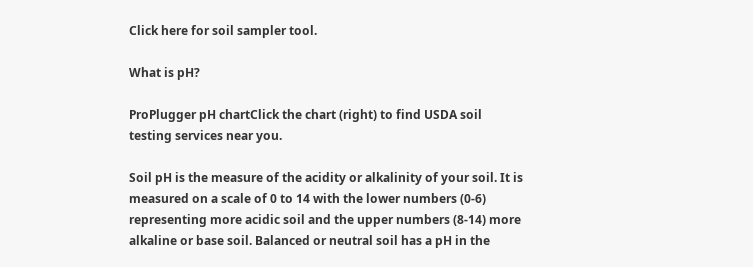Click here for soil sampler tool.

What is pH?

ProPlugger pH chartClick the chart (right) to find USDA soil testing services near you.

Soil pH is the measure of the acidity or alkalinity of your soil. It is measured on a scale of 0 to 14 with the lower numbers (0-6) representing more acidic soil and the upper numbers (8-14) more alkaline or base soil. Balanced or neutral soil has a pH in the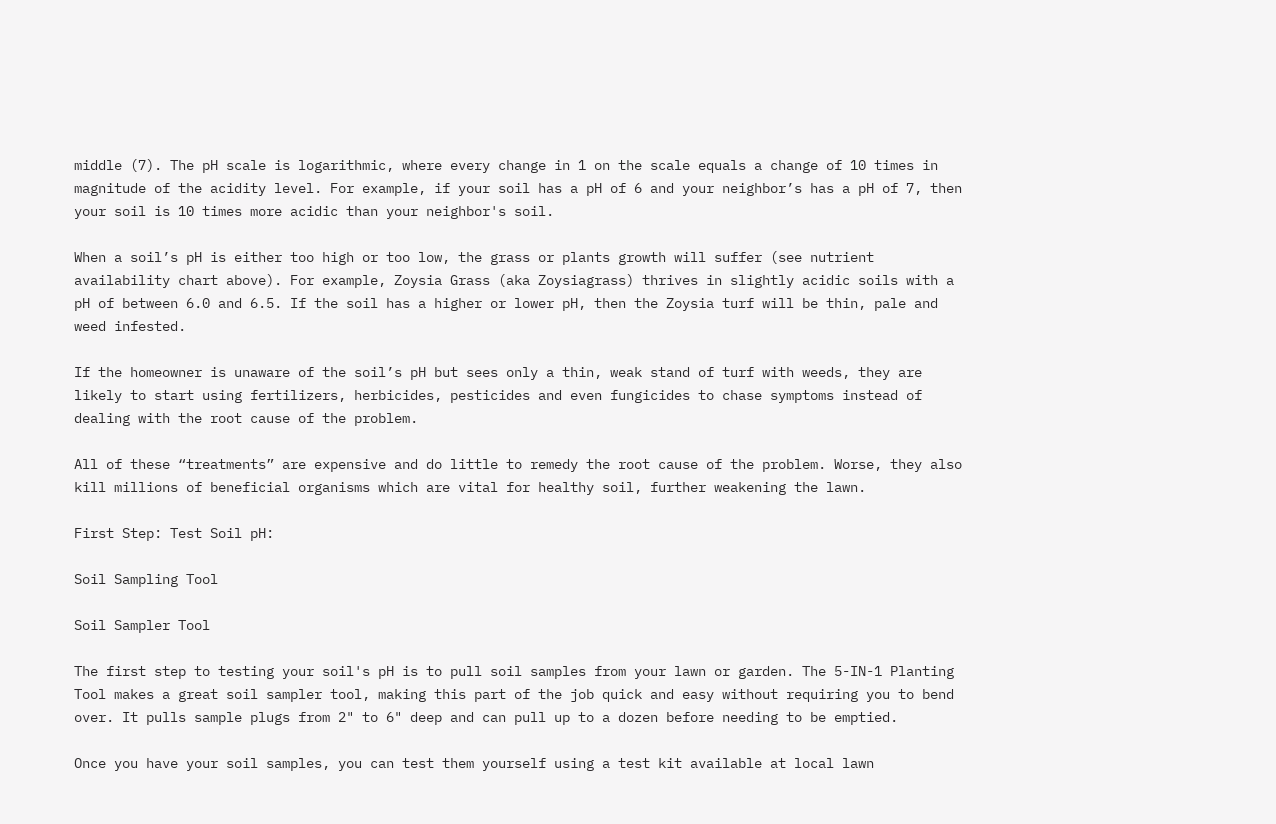middle (7). The pH scale is logarithmic, where every change in 1 on the scale equals a change of 10 times in magnitude of the acidity level. For example, if your soil has a pH of 6 and your neighbor’s has a pH of 7, then your soil is 10 times more acidic than your neighbor's soil.

When a soil’s pH is either too high or too low, the grass or plants growth will suffer (see nutrient availability chart above). For example, Zoysia Grass (aka Zoysiagrass) thrives in slightly acidic soils with a pH of between 6.0 and 6.5. If the soil has a higher or lower pH, then the Zoysia turf will be thin, pale and weed infested.

If the homeowner is unaware of the soil’s pH but sees only a thin, weak stand of turf with weeds, they are likely to start using fertilizers, herbicides, pesticides and even fungicides to chase symptoms instead of dealing with the root cause of the problem.

All of these “treatments” are expensive and do little to remedy the root cause of the problem. Worse, they also kill millions of beneficial organisms which are vital for healthy soil, further weakening the lawn.

First Step: Test Soil pH:

Soil Sampling Tool

Soil Sampler Tool

The first step to testing your soil's pH is to pull soil samples from your lawn or garden. The 5-IN-1 Planting Tool makes a great soil sampler tool, making this part of the job quick and easy without requiring you to bend over. It pulls sample plugs from 2" to 6" deep and can pull up to a dozen before needing to be emptied.

Once you have your soil samples, you can test them yourself using a test kit available at local lawn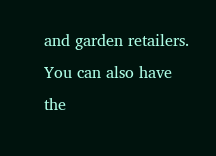and garden retailers. You can also have the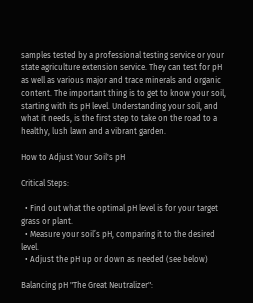samples tested by a professional testing service or your state agriculture extension service. They can test for pH as well as various major and trace minerals and organic content. The important thing is to get to know your soil, starting with its pH level. Understanding your soil, and what it needs, is the first step to take on the road to a healthy, lush lawn and a vibrant garden.

How to Adjust Your Soil's pH

Critical Steps:

  • Find out what the optimal pH level is for your target grass or plant.
  • Measure your soil’s pH, comparing it to the desired level.
  • Adjust the pH up or down as needed (see below)

Balancing pH "The Great Neutralizer":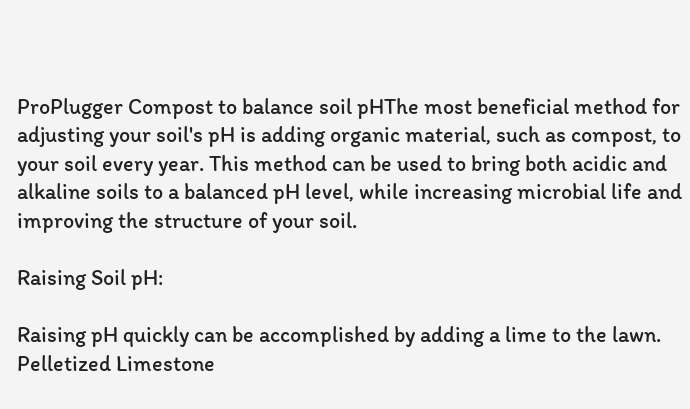ProPlugger Compost to balance soil pHThe most beneficial method for adjusting your soil's pH is adding organic material, such as compost, to your soil every year. This method can be used to bring both acidic and alkaline soils to a balanced pH level, while increasing microbial life and improving the structure of your soil.

Raising Soil pH:

Raising pH quickly can be accomplished by adding a lime to the lawn. Pelletized Limestone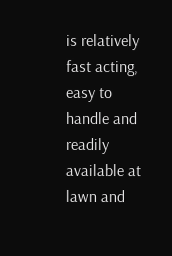is relatively fast acting, easy to handle and readily available at lawn and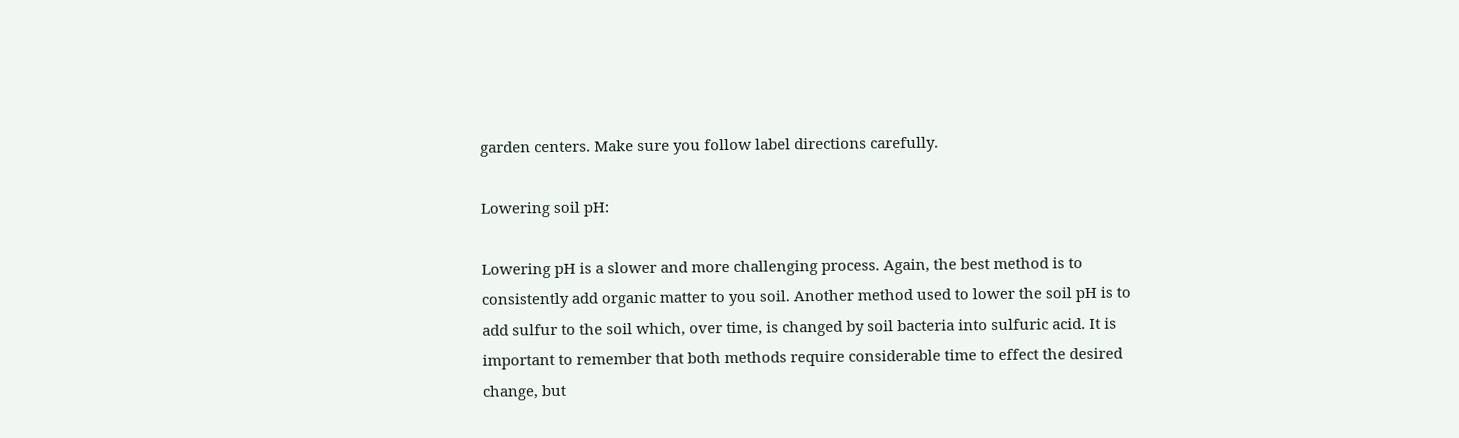garden centers. Make sure you follow label directions carefully.

Lowering soil pH:

Lowering pH is a slower and more challenging process. Again, the best method is to consistently add organic matter to you soil. Another method used to lower the soil pH is to add sulfur to the soil which, over time, is changed by soil bacteria into sulfuric acid. It is important to remember that both methods require considerable time to effect the desired change, but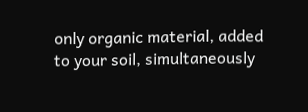only organic material, added to your soil, simultaneously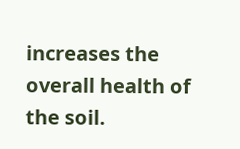increases the overall health of the soil.